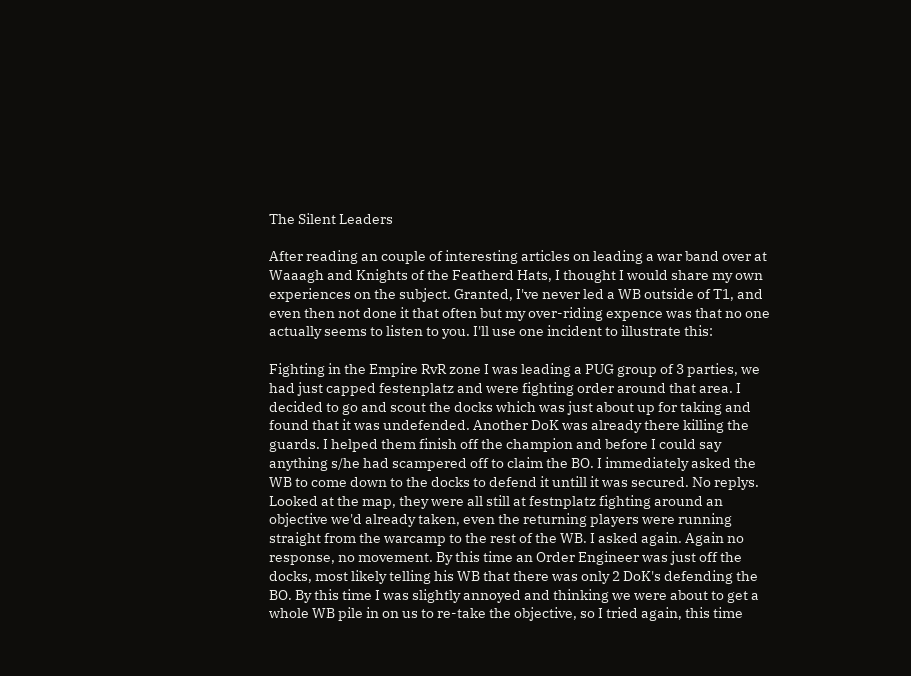The Silent Leaders

After reading an couple of interesting articles on leading a war band over at Waaagh and Knights of the Featherd Hats, I thought I would share my own experiences on the subject. Granted, I've never led a WB outside of T1, and even then not done it that often but my over-riding expence was that no one actually seems to listen to you. I'll use one incident to illustrate this:

Fighting in the Empire RvR zone I was leading a PUG group of 3 parties, we had just capped festenplatz and were fighting order around that area. I decided to go and scout the docks which was just about up for taking and found that it was undefended. Another DoK was already there killing the guards. I helped them finish off the champion and before I could say anything s/he had scampered off to claim the BO. I immediately asked the WB to come down to the docks to defend it untill it was secured. No replys. Looked at the map, they were all still at festnplatz fighting around an objective we'd already taken, even the returning players were running straight from the warcamp to the rest of the WB. I asked again. Again no response, no movement. By this time an Order Engineer was just off the docks, most likely telling his WB that there was only 2 DoK's defending the BO. By this time I was slightly annoyed and thinking we were about to get a whole WB pile in on us to re-take the objective, so I tried again, this time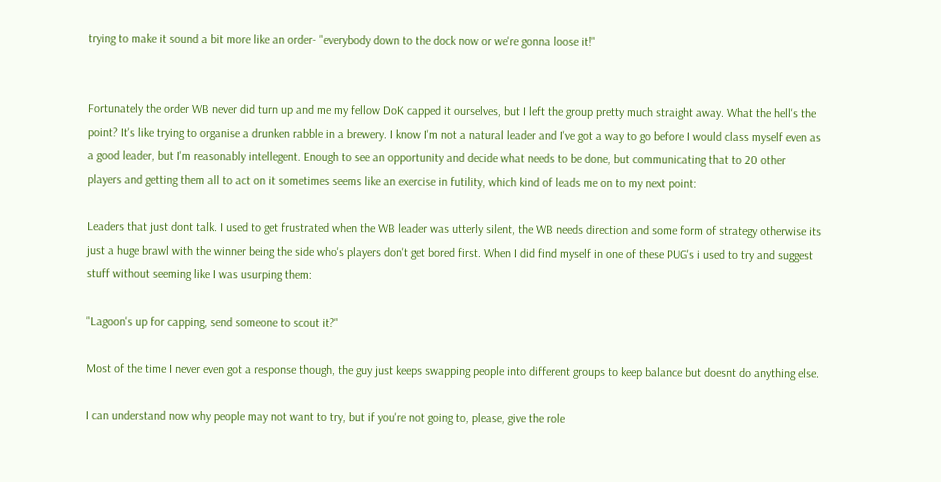trying to make it sound a bit more like an order- "everybody down to the dock now or we're gonna loose it!"


Fortunately the order WB never did turn up and me my fellow DoK capped it ourselves, but I left the group pretty much straight away. What the hell's the point? It's like trying to organise a drunken rabble in a brewery. I know I'm not a natural leader and I've got a way to go before I would class myself even as a good leader, but I'm reasonably intellegent. Enough to see an opportunity and decide what needs to be done, but communicating that to 20 other players and getting them all to act on it sometimes seems like an exercise in futility, which kind of leads me on to my next point:

Leaders that just dont talk. I used to get frustrated when the WB leader was utterly silent, the WB needs direction and some form of strategy otherwise its just a huge brawl with the winner being the side who's players don't get bored first. When I did find myself in one of these PUG's i used to try and suggest stuff without seeming like I was usurping them:

"Lagoon's up for capping, send someone to scout it?"

Most of the time I never even got a response though, the guy just keeps swapping people into different groups to keep balance but doesnt do anything else.

I can understand now why people may not want to try, but if you're not going to, please, give the role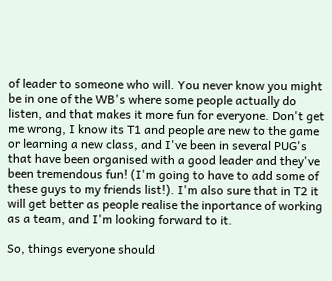of leader to someone who will. You never know you might be in one of the WB's where some people actually do listen, and that makes it more fun for everyone. Don't get me wrong, I know its T1 and people are new to the game or learning a new class, and I've been in several PUG's that have been organised with a good leader and they've been tremendous fun! (I'm going to have to add some of these guys to my friends list!). I'm also sure that in T2 it will get better as people realise the inportance of working as a team, and I'm looking forward to it.

So, things everyone should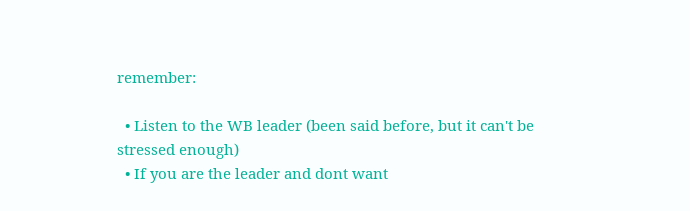remember:

  • Listen to the WB leader (been said before, but it can't be stressed enough)
  • If you are the leader and dont want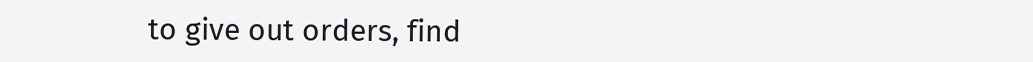to give out orders, find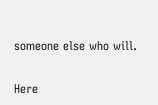someone else who will.

Here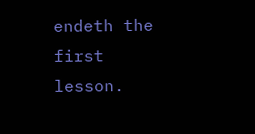endeth the first lesson.